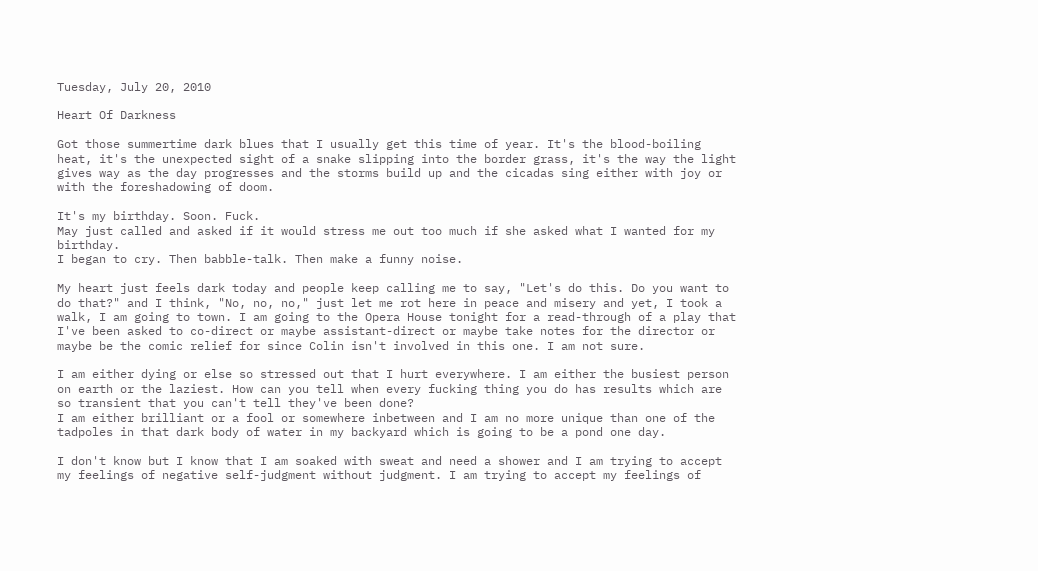Tuesday, July 20, 2010

Heart Of Darkness

Got those summertime dark blues that I usually get this time of year. It's the blood-boiling heat, it's the unexpected sight of a snake slipping into the border grass, it's the way the light gives way as the day progresses and the storms build up and the cicadas sing either with joy or with the foreshadowing of doom.

It's my birthday. Soon. Fuck.
May just called and asked if it would stress me out too much if she asked what I wanted for my birthday.
I began to cry. Then babble-talk. Then make a funny noise.

My heart just feels dark today and people keep calling me to say, "Let's do this. Do you want to do that?" and I think, "No, no, no," just let me rot here in peace and misery and yet, I took a walk, I am going to town. I am going to the Opera House tonight for a read-through of a play that I've been asked to co-direct or maybe assistant-direct or maybe take notes for the director or maybe be the comic relief for since Colin isn't involved in this one. I am not sure.

I am either dying or else so stressed out that I hurt everywhere. I am either the busiest person on earth or the laziest. How can you tell when every fucking thing you do has results which are so transient that you can't tell they've been done?
I am either brilliant or a fool or somewhere inbetween and I am no more unique than one of the tadpoles in that dark body of water in my backyard which is going to be a pond one day.

I don't know but I know that I am soaked with sweat and need a shower and I am trying to accept my feelings of negative self-judgment without judgment. I am trying to accept my feelings of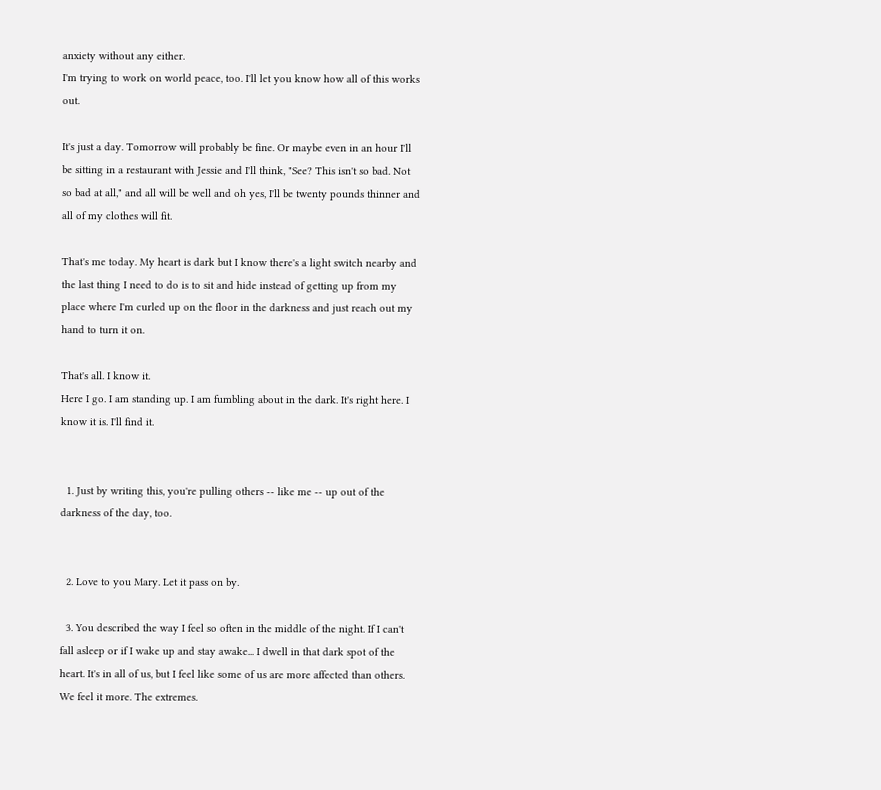anxiety without any either.
I'm trying to work on world peace, too. I'll let you know how all of this works out.

It's just a day. Tomorrow will probably be fine. Or maybe even in an hour I'll be sitting in a restaurant with Jessie and I'll think, "See? This isn't so bad. Not so bad at all," and all will be well and oh yes, I'll be twenty pounds thinner and all of my clothes will fit.

That's me today. My heart is dark but I know there's a light switch nearby and the last thing I need to do is to sit and hide instead of getting up from my place where I'm curled up on the floor in the darkness and just reach out my hand to turn it on.

That's all. I know it.
Here I go. I am standing up. I am fumbling about in the dark. It's right here. I know it is. I'll find it.


  1. Just by writing this, you're pulling others -- like me -- up out of the darkness of the day, too.


  2. Love to you Mary. Let it pass on by.

  3. You described the way I feel so often in the middle of the night. If I can't fall asleep or if I wake up and stay awake... I dwell in that dark spot of the heart. It's in all of us, but I feel like some of us are more affected than others. We feel it more. The extremes.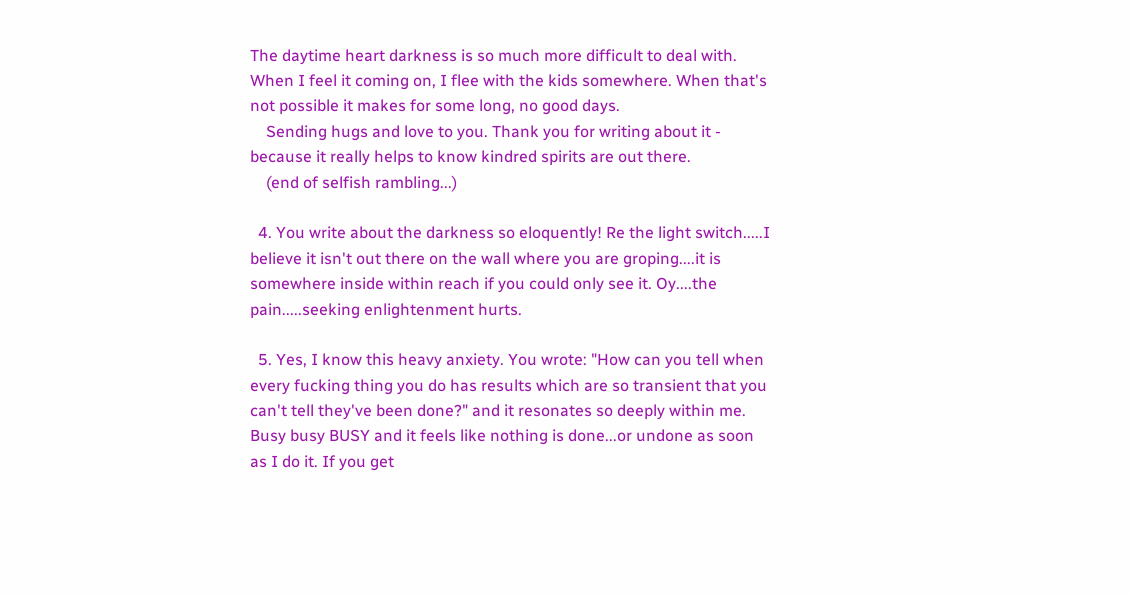The daytime heart darkness is so much more difficult to deal with. When I feel it coming on, I flee with the kids somewhere. When that's not possible it makes for some long, no good days.
    Sending hugs and love to you. Thank you for writing about it - because it really helps to know kindred spirits are out there.
    (end of selfish rambling...)

  4. You write about the darkness so eloquently! Re the light switch.....I believe it isn't out there on the wall where you are groping....it is somewhere inside within reach if you could only see it. Oy....the pain.....seeking enlightenment hurts.

  5. Yes, I know this heavy anxiety. You wrote: "How can you tell when every fucking thing you do has results which are so transient that you can't tell they've been done?" and it resonates so deeply within me. Busy busy BUSY and it feels like nothing is done...or undone as soon as I do it. If you get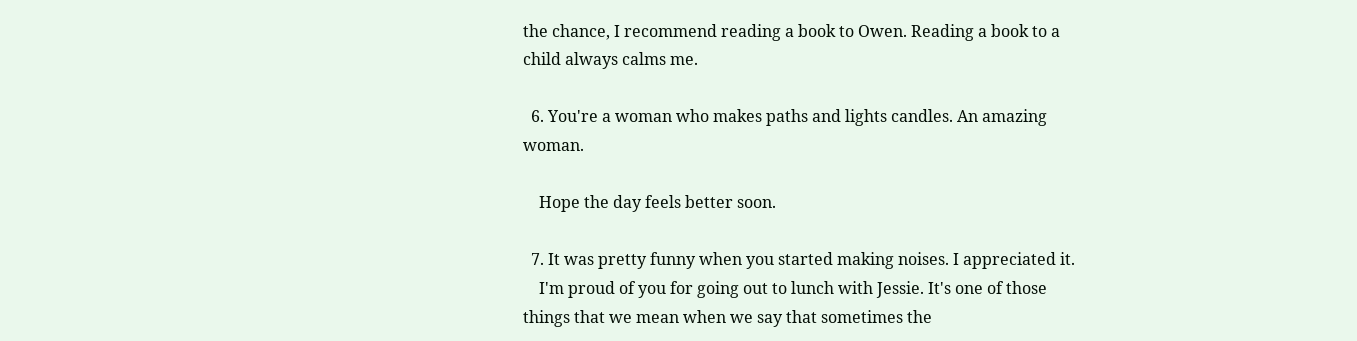the chance, I recommend reading a book to Owen. Reading a book to a child always calms me.

  6. You're a woman who makes paths and lights candles. An amazing woman.

    Hope the day feels better soon.

  7. It was pretty funny when you started making noises. I appreciated it.
    I'm proud of you for going out to lunch with Jessie. It's one of those things that we mean when we say that sometimes the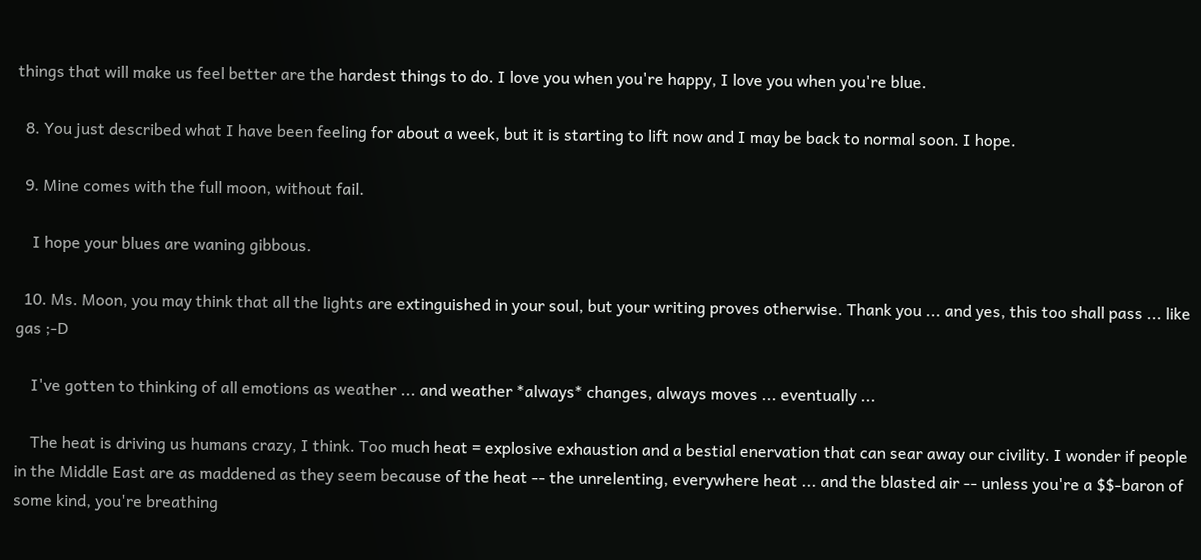things that will make us feel better are the hardest things to do. I love you when you're happy, I love you when you're blue.

  8. You just described what I have been feeling for about a week, but it is starting to lift now and I may be back to normal soon. I hope.

  9. Mine comes with the full moon, without fail.

    I hope your blues are waning gibbous.

  10. Ms. Moon, you may think that all the lights are extinguished in your soul, but your writing proves otherwise. Thank you ... and yes, this too shall pass ... like gas ;-D

    I've gotten to thinking of all emotions as weather ... and weather *always* changes, always moves ... eventually ...

    The heat is driving us humans crazy, I think. Too much heat = explosive exhaustion and a bestial enervation that can sear away our civility. I wonder if people in the Middle East are as maddened as they seem because of the heat -- the unrelenting, everywhere heat ... and the blasted air -- unless you're a $$-baron of some kind, you're breathing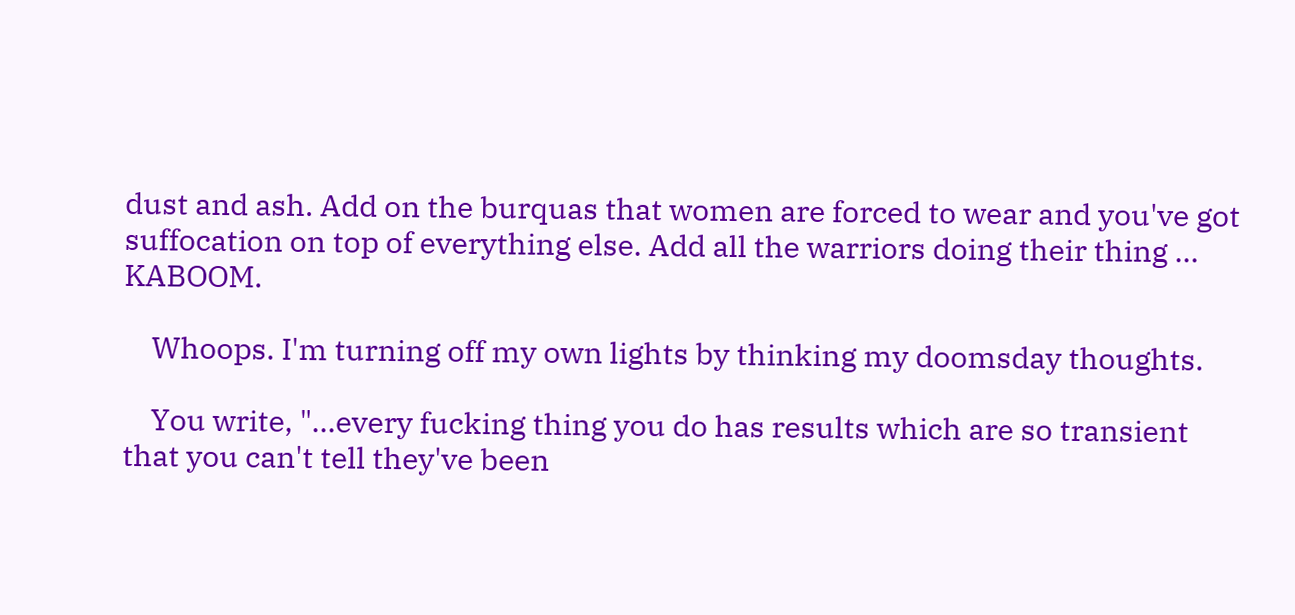dust and ash. Add on the burquas that women are forced to wear and you've got suffocation on top of everything else. Add all the warriors doing their thing ... KABOOM.

    Whoops. I'm turning off my own lights by thinking my doomsday thoughts.

    You write, "...every fucking thing you do has results which are so transient that you can't tell they've been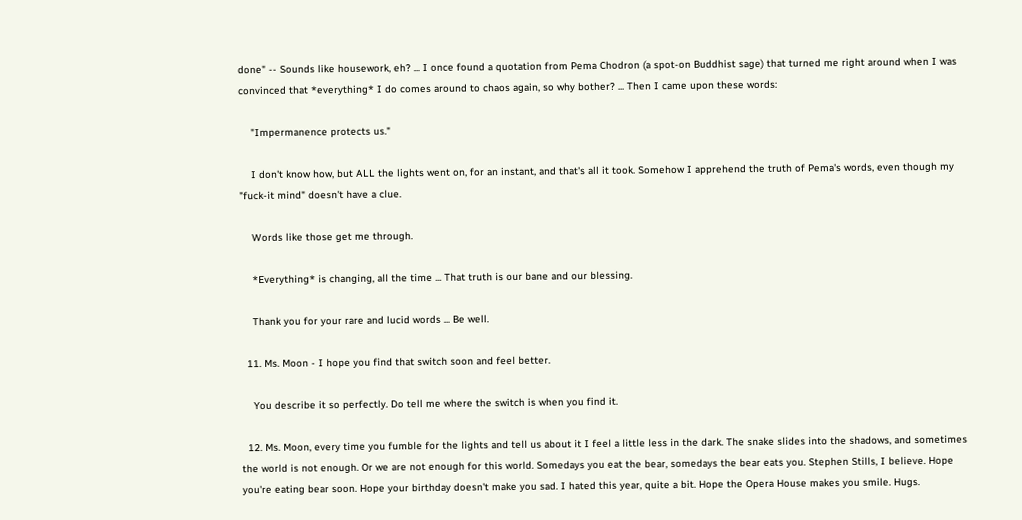done" -- Sounds like housework, eh? ... I once found a quotation from Pema Chodron (a spot-on Buddhist sage) that turned me right around when I was convinced that *everything* I do comes around to chaos again, so why bother? ... Then I came upon these words:

    "Impermanence protects us."

    I don't know how, but ALL the lights went on, for an instant, and that's all it took. Somehow I apprehend the truth of Pema's words, even though my "fuck-it mind" doesn't have a clue.

    Words like those get me through.

    *Everything* is changing, all the time ... That truth is our bane and our blessing.

    Thank you for your rare and lucid words ... Be well.

  11. Ms. Moon - I hope you find that switch soon and feel better.

    You describe it so perfectly. Do tell me where the switch is when you find it.

  12. Ms. Moon, every time you fumble for the lights and tell us about it I feel a little less in the dark. The snake slides into the shadows, and sometimes the world is not enough. Or we are not enough for this world. Somedays you eat the bear, somedays the bear eats you. Stephen Stills, I believe. Hope you're eating bear soon. Hope your birthday doesn't make you sad. I hated this year, quite a bit. Hope the Opera House makes you smile. Hugs.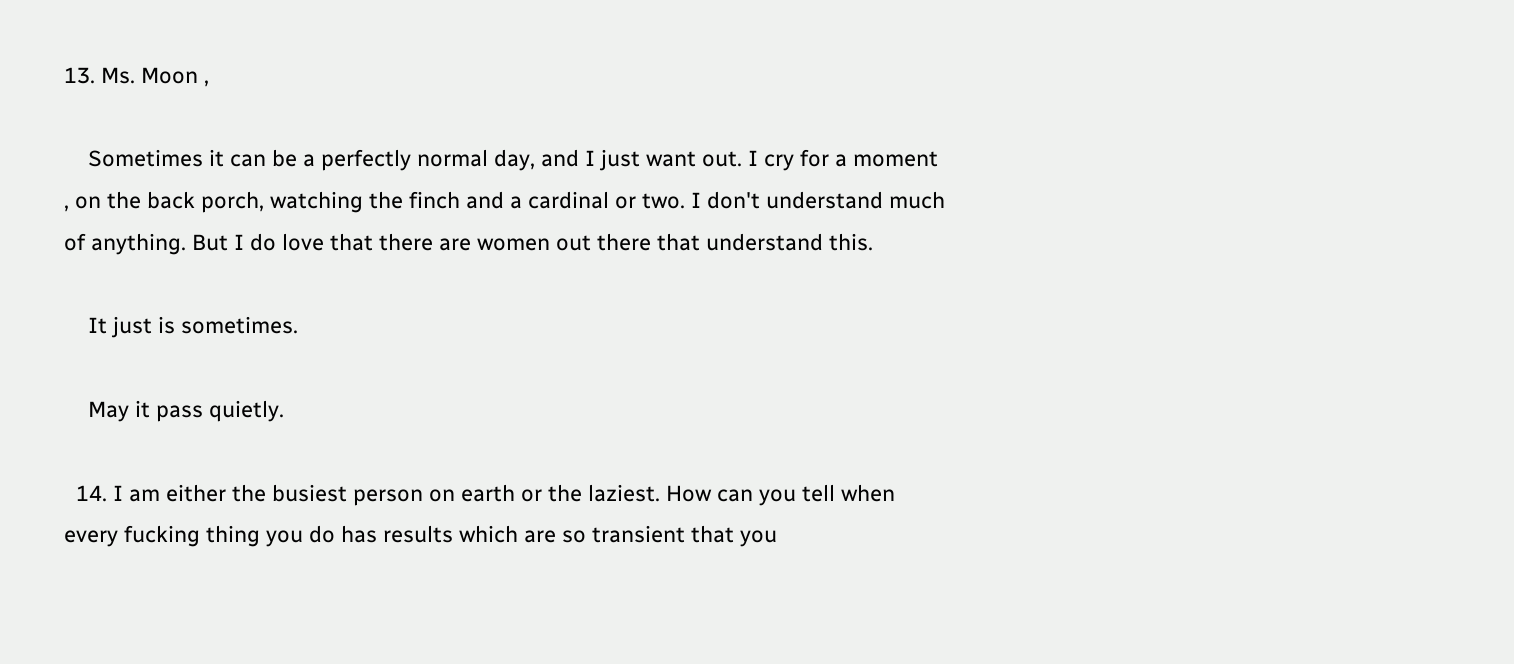13. Ms. Moon ,

    Sometimes it can be a perfectly normal day, and I just want out. I cry for a moment , on the back porch, watching the finch and a cardinal or two. I don't understand much of anything. But I do love that there are women out there that understand this.

    It just is sometimes.

    May it pass quietly.

  14. I am either the busiest person on earth or the laziest. How can you tell when every fucking thing you do has results which are so transient that you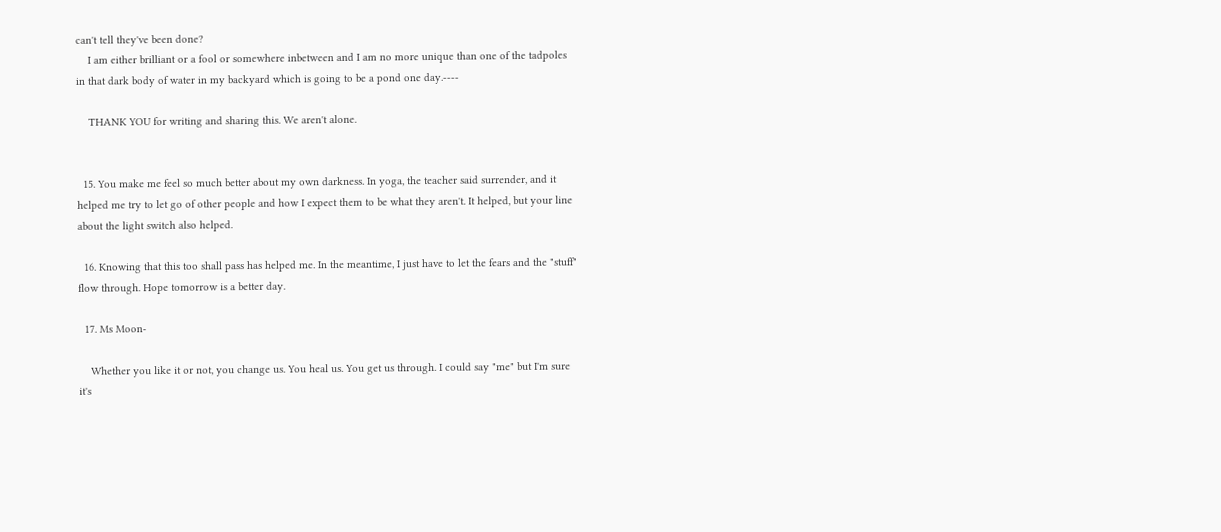can't tell they've been done?
    I am either brilliant or a fool or somewhere inbetween and I am no more unique than one of the tadpoles in that dark body of water in my backyard which is going to be a pond one day.----

    THANK YOU for writing and sharing this. We aren't alone.


  15. You make me feel so much better about my own darkness. In yoga, the teacher said surrender, and it helped me try to let go of other people and how I expect them to be what they aren't. It helped, but your line about the light switch also helped.

  16. Knowing that this too shall pass has helped me. In the meantime, I just have to let the fears and the "stuff" flow through. Hope tomorrow is a better day.

  17. Ms Moon-

    Whether you like it or not, you change us. You heal us. You get us through. I could say "me" but I'm sure it's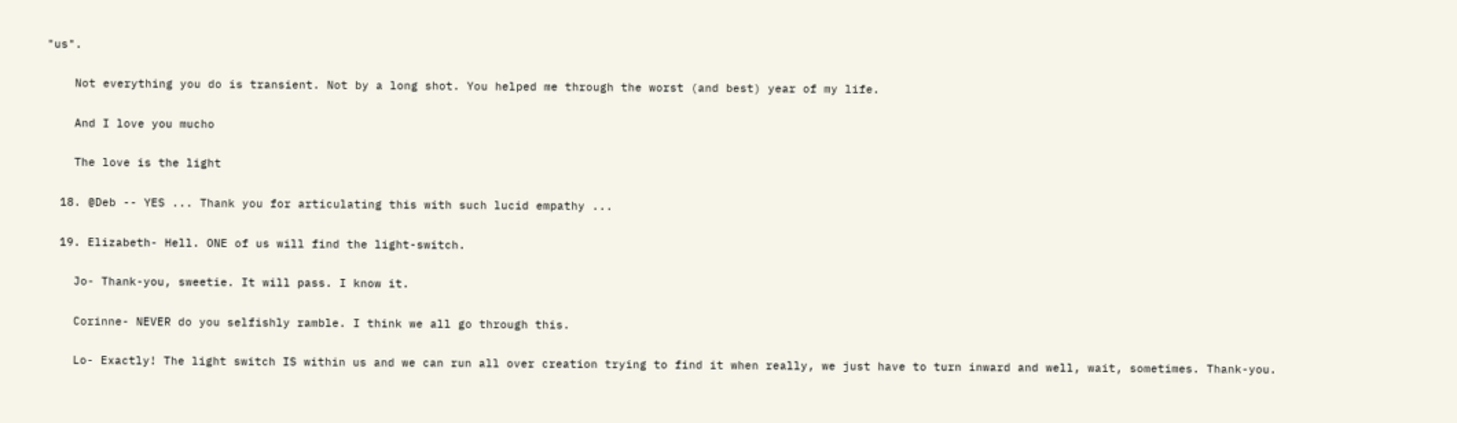"us".

    Not everything you do is transient. Not by a long shot. You helped me through the worst (and best) year of my life.

    And I love you mucho

    The love is the light

  18. @Deb -- YES ... Thank you for articulating this with such lucid empathy ...

  19. Elizabeth- Hell. ONE of us will find the light-switch.

    Jo- Thank-you, sweetie. It will pass. I know it.

    Corinne- NEVER do you selfishly ramble. I think we all go through this.

    Lo- Exactly! The light switch IS within us and we can run all over creation trying to find it when really, we just have to turn inward and well, wait, sometimes. Thank-you.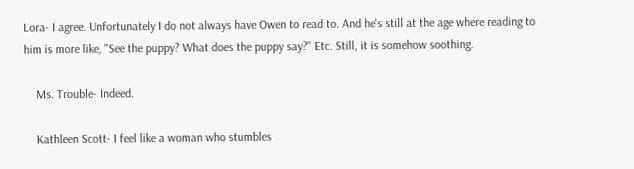Lora- I agree. Unfortunately I do not always have Owen to read to. And he's still at the age where reading to him is more like, "See the puppy? What does the puppy say?" Etc. Still, it is somehow soothing.

    Ms. Trouble- Indeed.

    Kathleen Scott- I feel like a woman who stumbles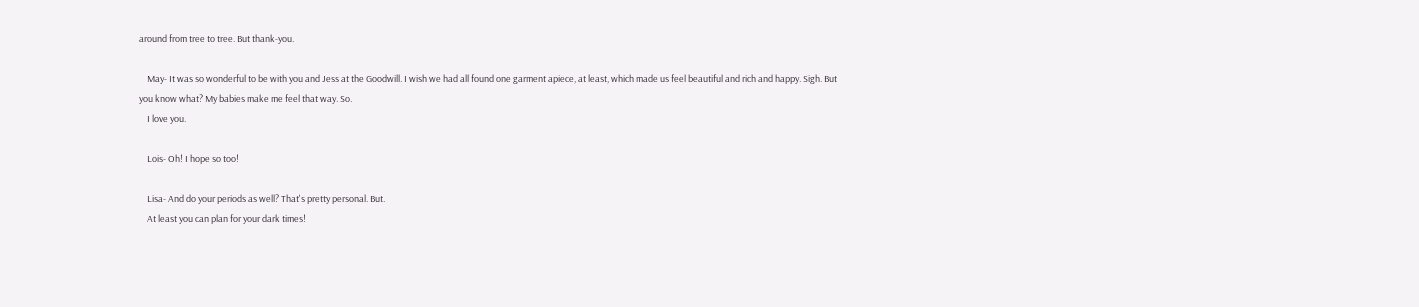around from tree to tree. But thank-you.

    May- It was so wonderful to be with you and Jess at the Goodwill. I wish we had all found one garment apiece, at least, which made us feel beautiful and rich and happy. Sigh. But you know what? My babies make me feel that way. So.
    I love you.

    Lois- Oh! I hope so too!

    Lisa- And do your periods as well? That's pretty personal. But.
    At least you can plan for your dark times!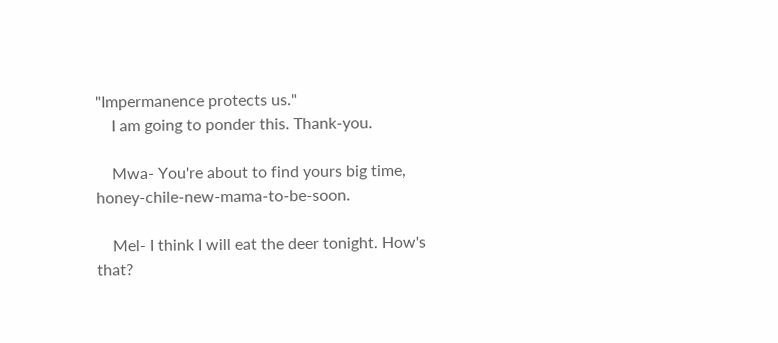"Impermanence protects us."
    I am going to ponder this. Thank-you.

    Mwa- You're about to find yours big time, honey-chile-new-mama-to-be-soon.

    Mel- I think I will eat the deer tonight. How's that?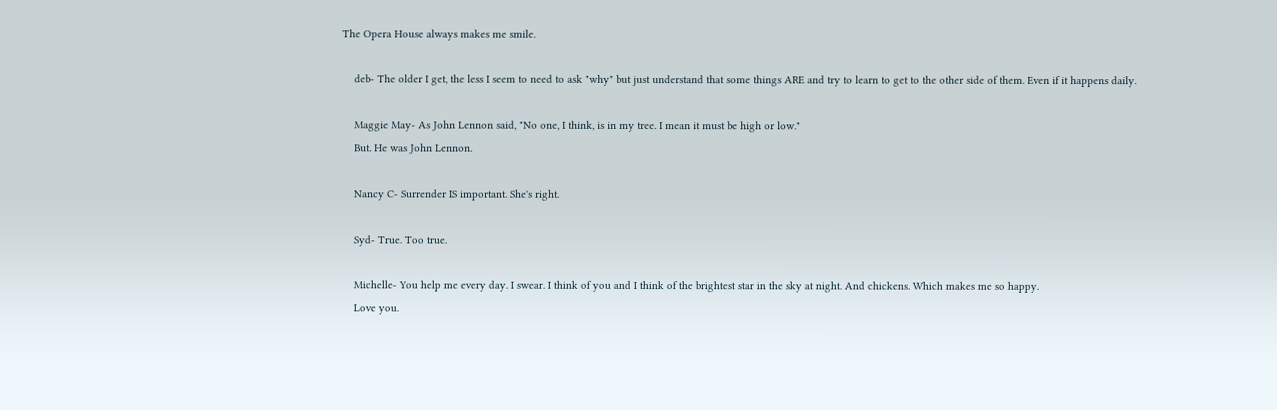The Opera House always makes me smile.

    deb- The older I get, the less I seem to need to ask "why" but just understand that some things ARE and try to learn to get to the other side of them. Even if it happens daily.

    Maggie May- As John Lennon said, "No one, I think, is in my tree. I mean it must be high or low."
    But. He was John Lennon.

    Nancy C- Surrender IS important. She's right.

    Syd- True. Too true.

    Michelle- You help me every day. I swear. I think of you and I think of the brightest star in the sky at night. And chickens. Which makes me so happy.
    Love you.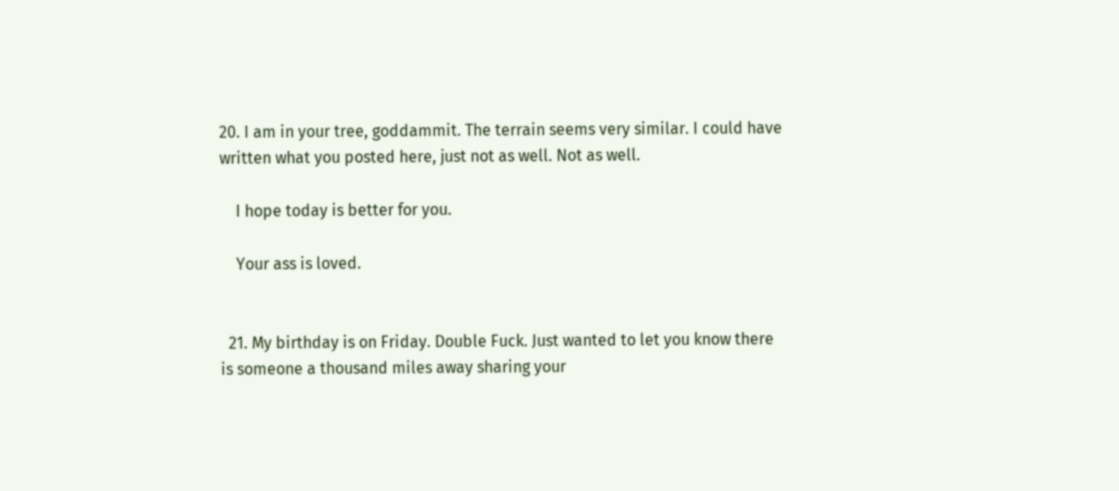20. I am in your tree, goddammit. The terrain seems very similar. I could have written what you posted here, just not as well. Not as well.

    I hope today is better for you.

    Your ass is loved.


  21. My birthday is on Friday. Double Fuck. Just wanted to let you know there is someone a thousand miles away sharing your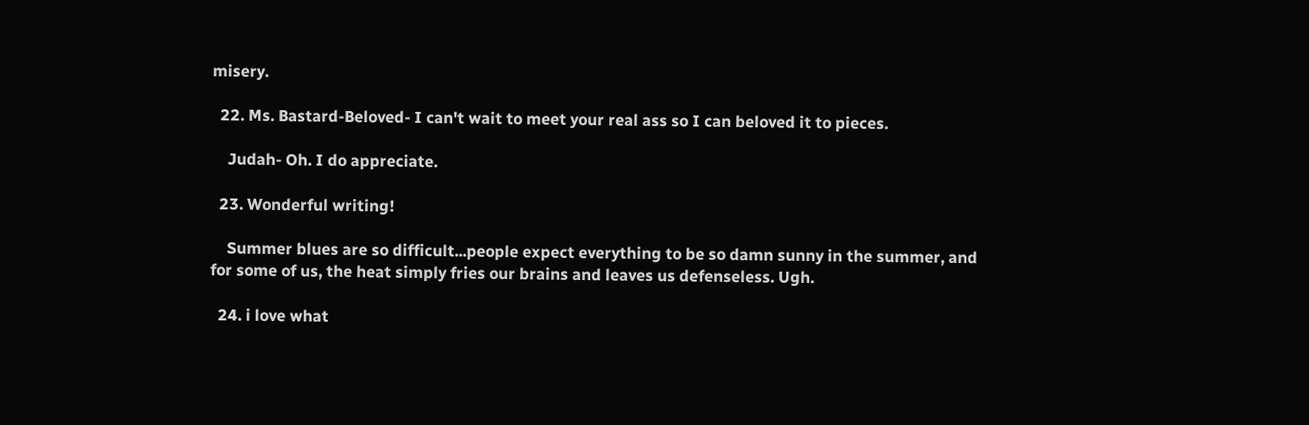misery.

  22. Ms. Bastard-Beloved- I can't wait to meet your real ass so I can beloved it to pieces.

    Judah- Oh. I do appreciate.

  23. Wonderful writing!

    Summer blues are so difficult...people expect everything to be so damn sunny in the summer, and for some of us, the heat simply fries our brains and leaves us defenseless. Ugh.

  24. i love what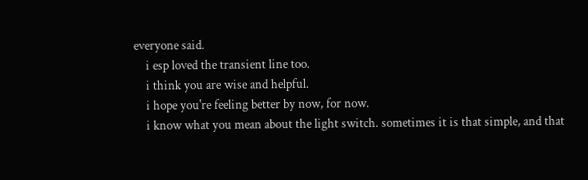everyone said.
    i esp loved the transient line too.
    i think you are wise and helpful.
    i hope you're feeling better by now, for now.
    i know what you mean about the light switch. sometimes it is that simple, and that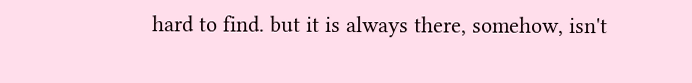hard to find. but it is always there, somehow, isn't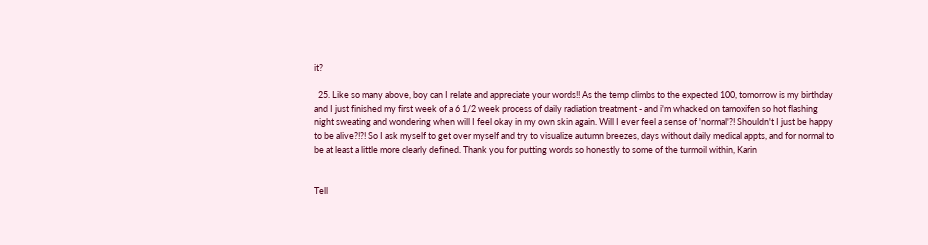it?

  25. Like so many above, boy can I relate and appreciate your words!! As the temp climbs to the expected 100, tomorrow is my birthday and I just finished my first week of a 6 1/2 week process of daily radiation treatment - and i'm whacked on tamoxifen so hot flashing night sweating and wondering when will I feel okay in my own skin again. Will I ever feel a sense of 'normal'?! Shouldn't I just be happy to be alive?!?! So I ask myself to get over myself and try to visualize autumn breezes, days without daily medical appts, and for normal to be at least a little more clearly defined. Thank you for putting words so honestly to some of the turmoil within, Karin


Tell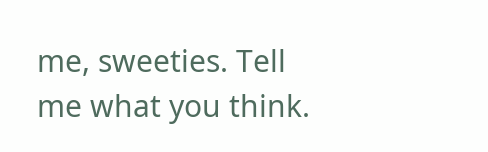me, sweeties. Tell me what you think.